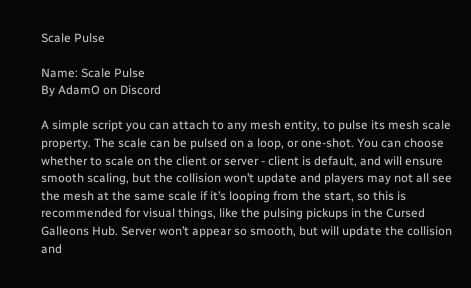Scale Pulse

Name: Scale Pulse
By AdamO on Discord

A simple script you can attach to any mesh entity, to pulse its mesh scale property. The scale can be pulsed on a loop, or one-shot. You can choose whether to scale on the client or server - client is default, and will ensure smooth scaling, but the collision won’t update and players may not all see the mesh at the same scale if it’s looping from the start, so this is recommended for visual things, like the pulsing pickups in the Cursed Galleons Hub. Server won’t appear so smooth, but will update the collision and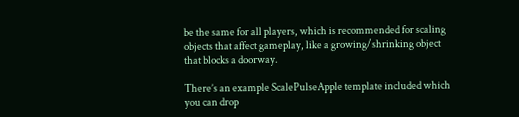be the same for all players, which is recommended for scaling objects that affect gameplay, like a growing/shrinking object that blocks a doorway.

There’s an example ScalePulseApple template included which you can drop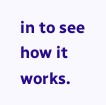in to see how it works.